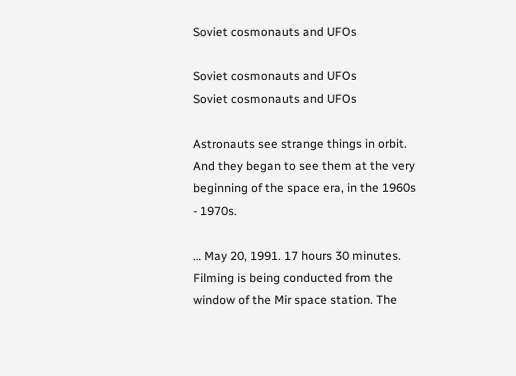Soviet cosmonauts and UFOs

Soviet cosmonauts and UFOs
Soviet cosmonauts and UFOs

Astronauts see strange things in orbit. And they began to see them at the very beginning of the space era, in the 1960s - 1970s.

… May 20, 1991. 17 hours 30 minutes. Filming is being conducted from the window of the Mir space station. The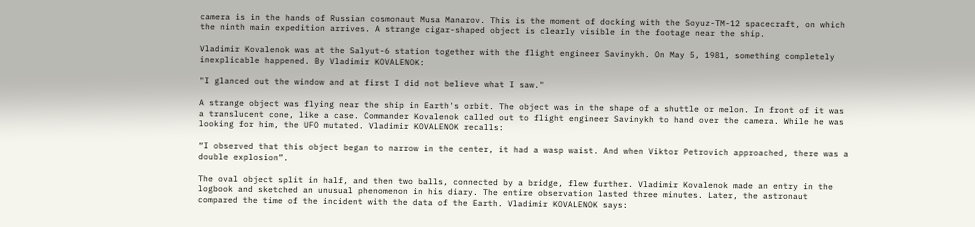camera is in the hands of Russian cosmonaut Musa Manarov. This is the moment of docking with the Soyuz-TM-12 spacecraft, on which the ninth main expedition arrives. A strange cigar-shaped object is clearly visible in the footage near the ship.

Vladimir Kovalenok was at the Salyut-6 station together with the flight engineer Savinykh. On May 5, 1981, something completely inexplicable happened. By Vladimir KOVALENOK:

"I glanced out the window and at first I did not believe what I saw."

A strange object was flying near the ship in Earth's orbit. The object was in the shape of a shuttle or melon. In front of it was a translucent cone, like a case. Commander Kovalenok called out to flight engineer Savinykh to hand over the camera. While he was looking for him, the UFO mutated. Vladimir KOVALENOK recalls:

“I observed that this object began to narrow in the center, it had a wasp waist. And when Viktor Petrovich approached, there was a double explosion”.

The oval object split in half, and then two balls, connected by a bridge, flew further. Vladimir Kovalenok made an entry in the logbook and sketched an unusual phenomenon in his diary. The entire observation lasted three minutes. Later, the astronaut compared the time of the incident with the data of the Earth. Vladimir KOVALENOK says: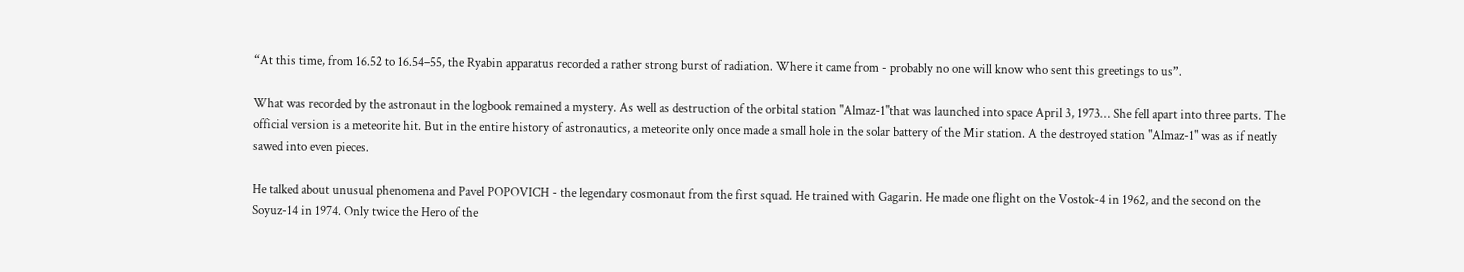“At this time, from 16.52 to 16.54–55, the Ryabin apparatus recorded a rather strong burst of radiation. Where it came from - probably no one will know who sent this greetings to us”.

What was recorded by the astronaut in the logbook remained a mystery. As well as destruction of the orbital station "Almaz-1"that was launched into space April 3, 1973… She fell apart into three parts. The official version is a meteorite hit. But in the entire history of astronautics, a meteorite only once made a small hole in the solar battery of the Mir station. A the destroyed station "Almaz-1" was as if neatly sawed into even pieces.

He talked about unusual phenomena and Pavel POPOVICH - the legendary cosmonaut from the first squad. He trained with Gagarin. He made one flight on the Vostok-4 in 1962, and the second on the Soyuz-14 in 1974. Only twice the Hero of the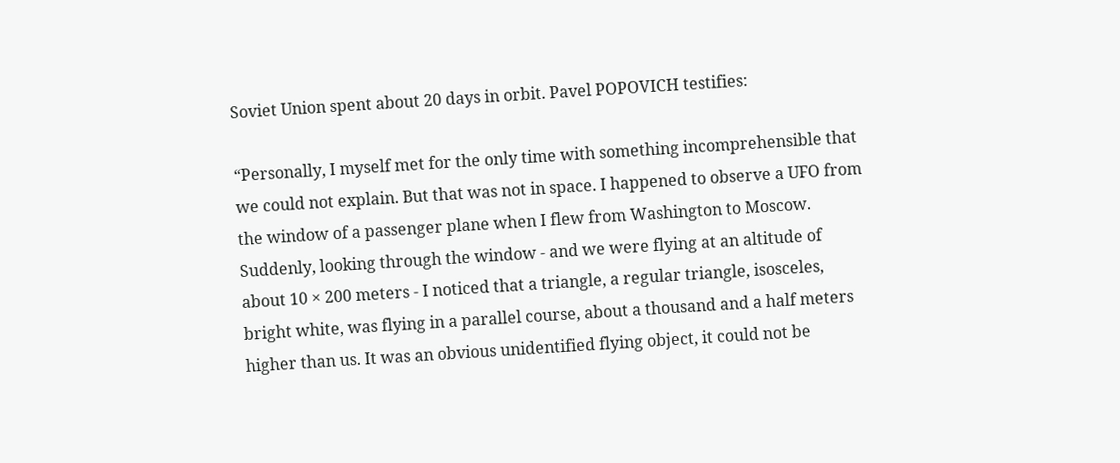Soviet Union spent about 20 days in orbit. Pavel POPOVICH testifies:

“Personally, I myself met for the only time with something incomprehensible that we could not explain. But that was not in space. I happened to observe a UFO from the window of a passenger plane when I flew from Washington to Moscow. Suddenly, looking through the window - and we were flying at an altitude of about 10 × 200 meters - I noticed that a triangle, a regular triangle, isosceles, bright white, was flying in a parallel course, about a thousand and a half meters higher than us. It was an obvious unidentified flying object, it could not be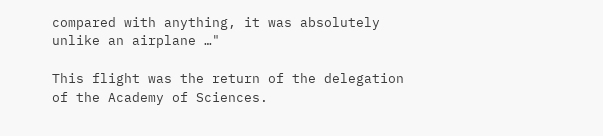compared with anything, it was absolutely unlike an airplane …"

This flight was the return of the delegation of the Academy of Sciences.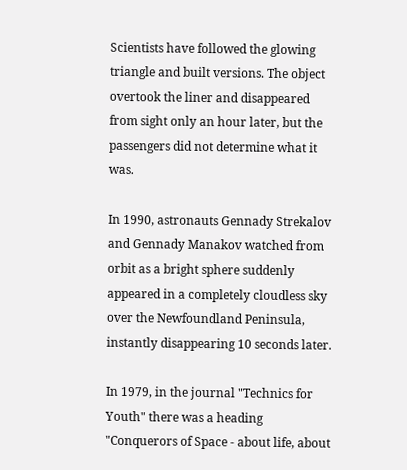Scientists have followed the glowing triangle and built versions. The object overtook the liner and disappeared from sight only an hour later, but the passengers did not determine what it was.

In 1990, astronauts Gennady Strekalov and Gennady Manakov watched from orbit as a bright sphere suddenly appeared in a completely cloudless sky over the Newfoundland Peninsula, instantly disappearing 10 seconds later.

In 1979, in the journal "Technics for Youth" there was a heading "Conquerors of Space - about life, about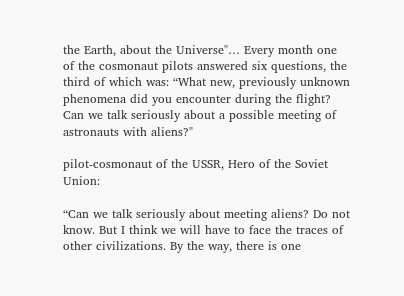the Earth, about the Universe"… Every month one of the cosmonaut pilots answered six questions, the third of which was: “What new, previously unknown phenomena did you encounter during the flight? Can we talk seriously about a possible meeting of astronauts with aliens?"

pilot-cosmonaut of the USSR, Hero of the Soviet Union:

“Can we talk seriously about meeting aliens? Do not know. But I think we will have to face the traces of other civilizations. By the way, there is one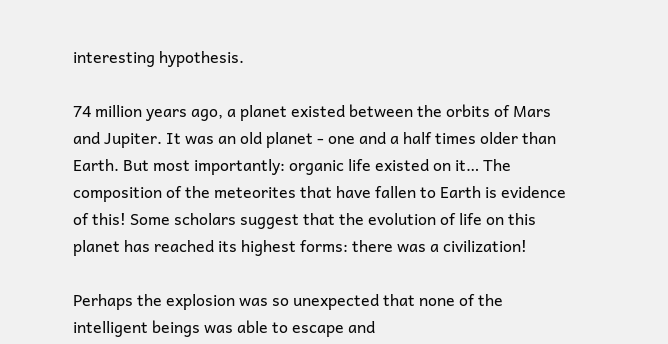interesting hypothesis.

74 million years ago, a planet existed between the orbits of Mars and Jupiter. It was an old planet - one and a half times older than Earth. But most importantly: organic life existed on it… The composition of the meteorites that have fallen to Earth is evidence of this! Some scholars suggest that the evolution of life on this planet has reached its highest forms: there was a civilization!

Perhaps the explosion was so unexpected that none of the intelligent beings was able to escape and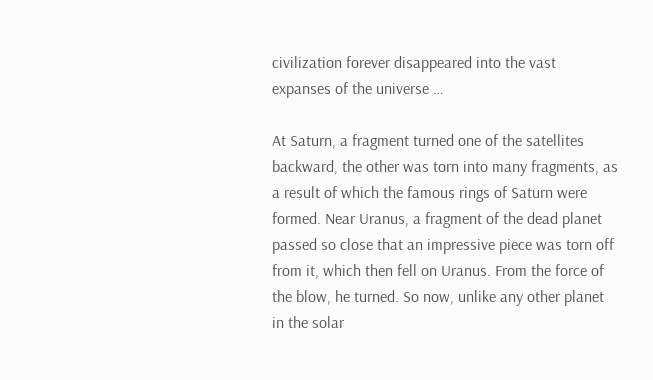civilization forever disappeared into the vast expanses of the universe …

At Saturn, a fragment turned one of the satellites backward, the other was torn into many fragments, as a result of which the famous rings of Saturn were formed. Near Uranus, a fragment of the dead planet passed so close that an impressive piece was torn off from it, which then fell on Uranus. From the force of the blow, he turned. So now, unlike any other planet in the solar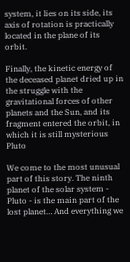system, it lies on its side, its axis of rotation is practically located in the plane of its orbit.

Finally, the kinetic energy of the deceased planet dried up in the struggle with the gravitational forces of other planets and the Sun, and its fragment entered the orbit, in which it is still mysterious Pluto

We come to the most unusual part of this story. The ninth planet of the solar system - Pluto - is the main part of the lost planet… And everything we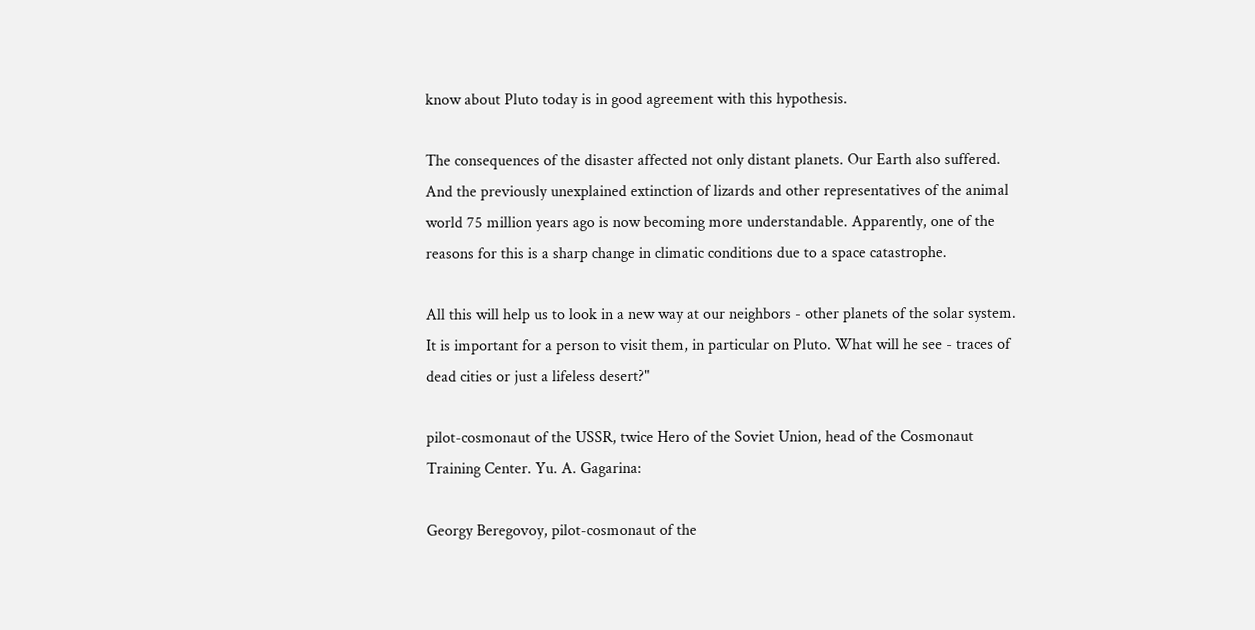know about Pluto today is in good agreement with this hypothesis.

The consequences of the disaster affected not only distant planets. Our Earth also suffered. And the previously unexplained extinction of lizards and other representatives of the animal world 75 million years ago is now becoming more understandable. Apparently, one of the reasons for this is a sharp change in climatic conditions due to a space catastrophe.

All this will help us to look in a new way at our neighbors - other planets of the solar system. It is important for a person to visit them, in particular on Pluto. What will he see - traces of dead cities or just a lifeless desert?"

pilot-cosmonaut of the USSR, twice Hero of the Soviet Union, head of the Cosmonaut Training Center. Yu. A. Gagarina:

Georgy Beregovoy, pilot-cosmonaut of the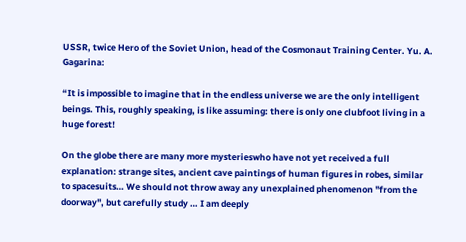USSR, twice Hero of the Soviet Union, head of the Cosmonaut Training Center. Yu. A. Gagarina:

“It is impossible to imagine that in the endless universe we are the only intelligent beings. This, roughly speaking, is like assuming: there is only one clubfoot living in a huge forest!

On the globe there are many more mysterieswho have not yet received a full explanation: strange sites, ancient cave paintings of human figures in robes, similar to spacesuits… We should not throw away any unexplained phenomenon "from the doorway", but carefully study … I am deeply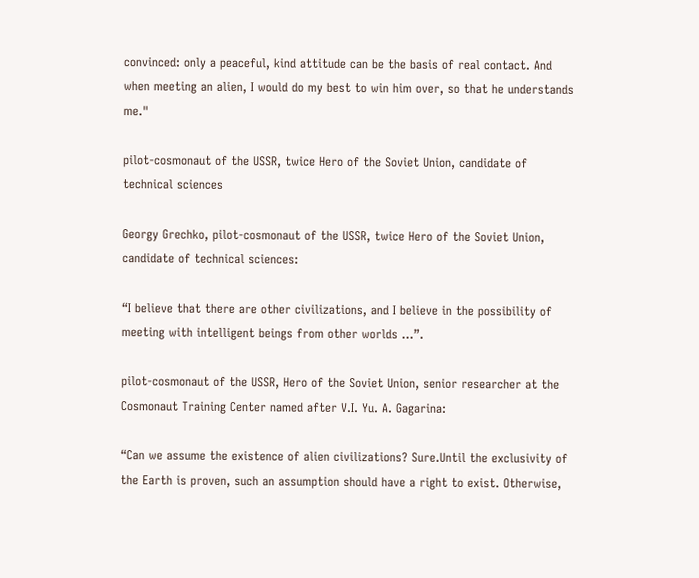convinced: only a peaceful, kind attitude can be the basis of real contact. And when meeting an alien, I would do my best to win him over, so that he understands me."

pilot-cosmonaut of the USSR, twice Hero of the Soviet Union, candidate of technical sciences

Georgy Grechko, pilot-cosmonaut of the USSR, twice Hero of the Soviet Union, candidate of technical sciences:

“I believe that there are other civilizations, and I believe in the possibility of meeting with intelligent beings from other worlds …”.

pilot-cosmonaut of the USSR, Hero of the Soviet Union, senior researcher at the Cosmonaut Training Center named after V.I. Yu. A. Gagarina:

“Can we assume the existence of alien civilizations? Sure.Until the exclusivity of the Earth is proven, such an assumption should have a right to exist. Otherwise,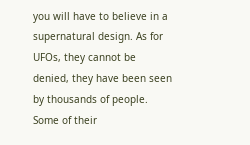you will have to believe in a supernatural design. As for UFOs, they cannot be denied, they have been seen by thousands of people. Some of their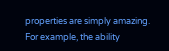properties are simply amazing. For example, the ability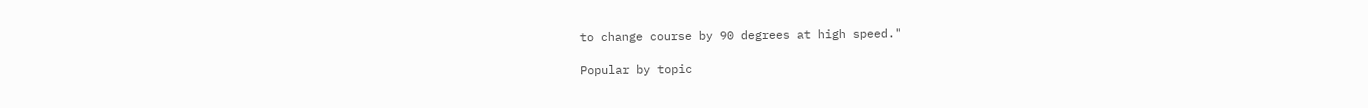to change course by 90 degrees at high speed."

Popular by topic